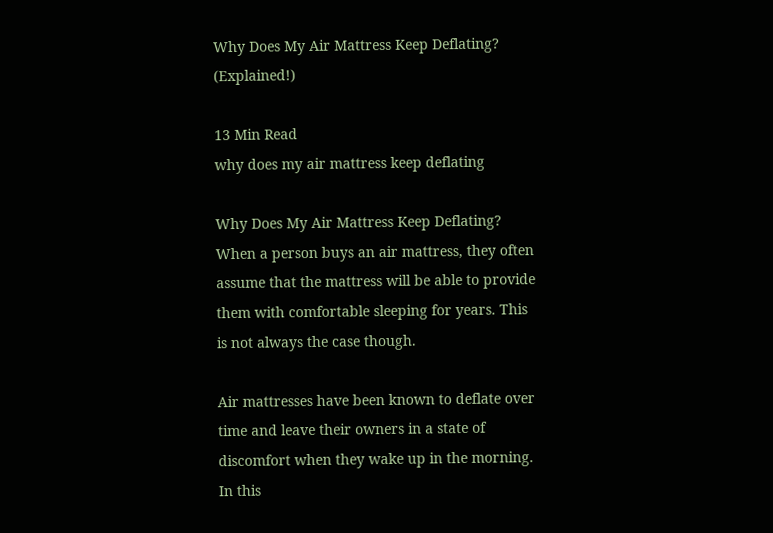Why Does My Air Mattress Keep Deflating? (Explained!)

13 Min Read
why does my air mattress keep deflating

Why Does My Air Mattress Keep Deflating? When a person buys an air mattress, they often assume that the mattress will be able to provide them with comfortable sleeping for years. This is not always the case though.

Air mattresses have been known to deflate over time and leave their owners in a state of discomfort when they wake up in the morning. In this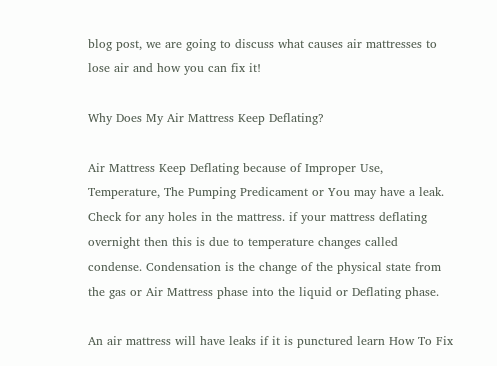blog post, we are going to discuss what causes air mattresses to lose air and how you can fix it!

Why Does My Air Mattress Keep Deflating?

Air Mattress Keep Deflating because of Improper Use, Temperature, The Pumping Predicament or You may have a leak. Check for any holes in the mattress. if your mattress deflating overnight then this is due to temperature changes called condense. Condensation is the change of the physical state from the gas or Air Mattress phase into the liquid or Deflating phase.

An air mattress will have leaks if it is punctured learn How To Fix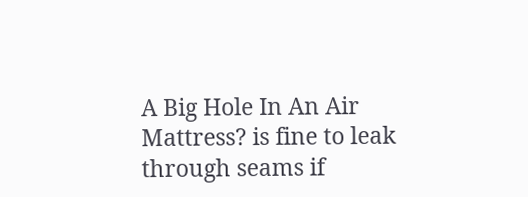A Big Hole In An Air Mattress? is fine to leak through seams if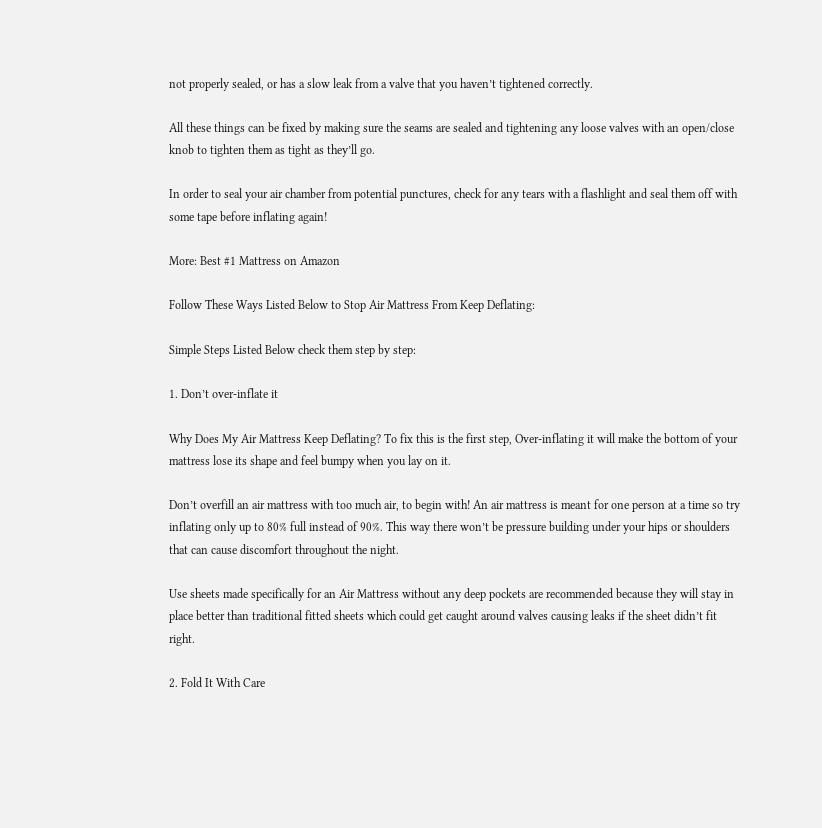not properly sealed, or has a slow leak from a valve that you haven’t tightened correctly.

All these things can be fixed by making sure the seams are sealed and tightening any loose valves with an open/close knob to tighten them as tight as they’ll go.

In order to seal your air chamber from potential punctures, check for any tears with a flashlight and seal them off with some tape before inflating again!

More: Best #1 Mattress on Amazon

Follow These Ways Listed Below to Stop Air Mattress From Keep Deflating:

Simple Steps Listed Below check them step by step:

1. Don’t over-inflate it

Why Does My Air Mattress Keep Deflating? To fix this is the first step, Over-inflating it will make the bottom of your mattress lose its shape and feel bumpy when you lay on it.

Don’t overfill an air mattress with too much air, to begin with! An air mattress is meant for one person at a time so try inflating only up to 80% full instead of 90%. This way there won’t be pressure building under your hips or shoulders that can cause discomfort throughout the night.

Use sheets made specifically for an Air Mattress without any deep pockets are recommended because they will stay in place better than traditional fitted sheets which could get caught around valves causing leaks if the sheet didn’t fit right.

2. Fold It With Care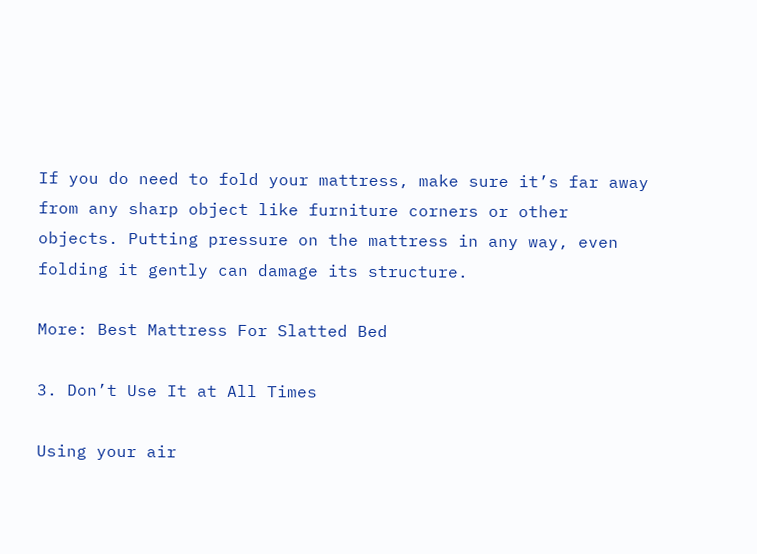If you do need to fold your mattress, make sure it’s far away from any sharp object like furniture corners or other objects. Putting pressure on the mattress in any way, even folding it gently can damage its structure.

More: Best Mattress For Slatted Bed

3. Don’t Use It at All Times

Using your air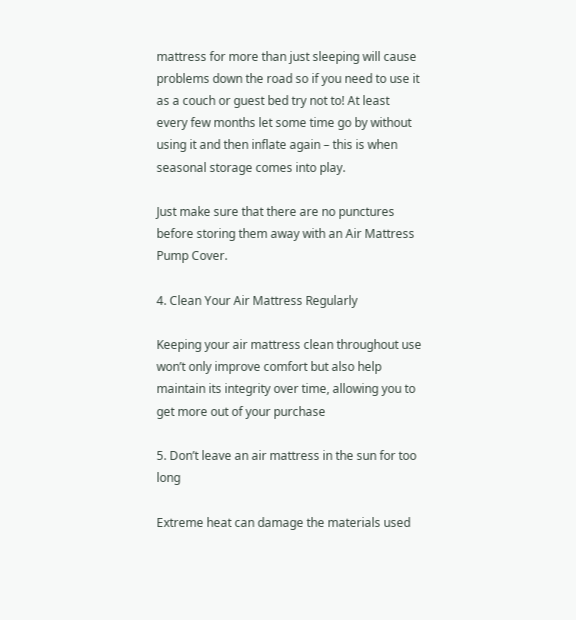mattress for more than just sleeping will cause problems down the road so if you need to use it as a couch or guest bed try not to! At least every few months let some time go by without using it and then inflate again – this is when seasonal storage comes into play.

Just make sure that there are no punctures before storing them away with an Air Mattress Pump Cover.

4. Clean Your Air Mattress Regularly

Keeping your air mattress clean throughout use won’t only improve comfort but also help maintain its integrity over time, allowing you to get more out of your purchase

5. Don’t leave an air mattress in the sun for too long

Extreme heat can damage the materials used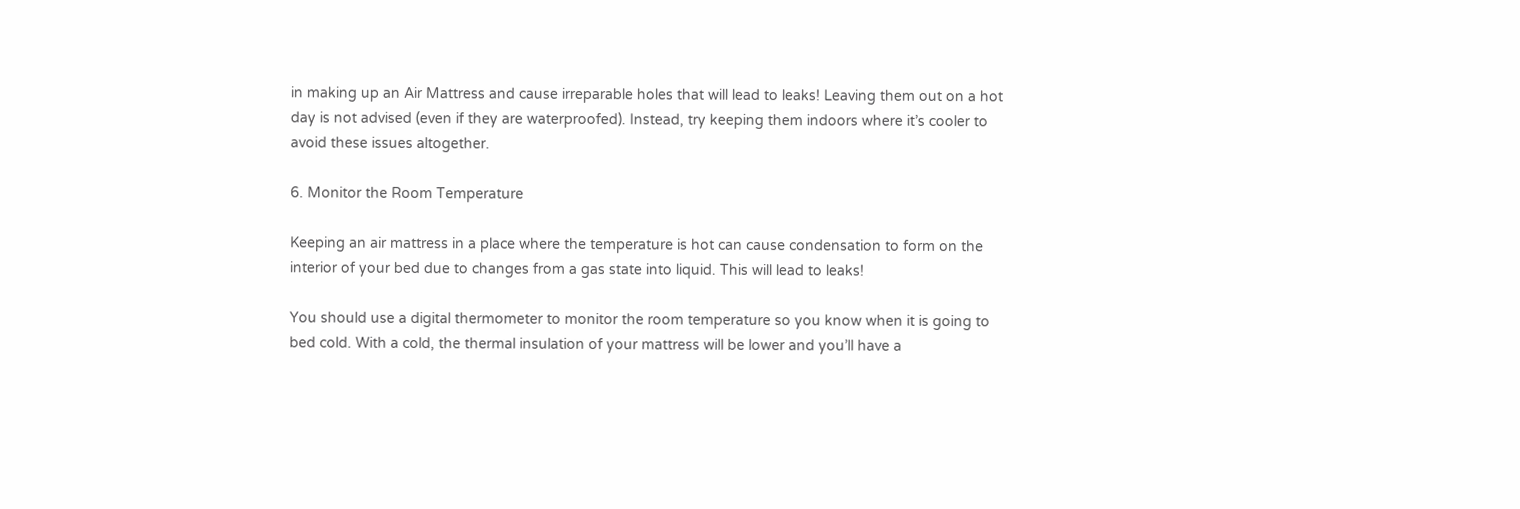in making up an Air Mattress and cause irreparable holes that will lead to leaks! Leaving them out on a hot day is not advised (even if they are waterproofed). Instead, try keeping them indoors where it’s cooler to avoid these issues altogether.

6. Monitor the Room Temperature

Keeping an air mattress in a place where the temperature is hot can cause condensation to form on the interior of your bed due to changes from a gas state into liquid. This will lead to leaks!

You should use a digital thermometer to monitor the room temperature so you know when it is going to bed cold. With a cold, the thermal insulation of your mattress will be lower and you’ll have a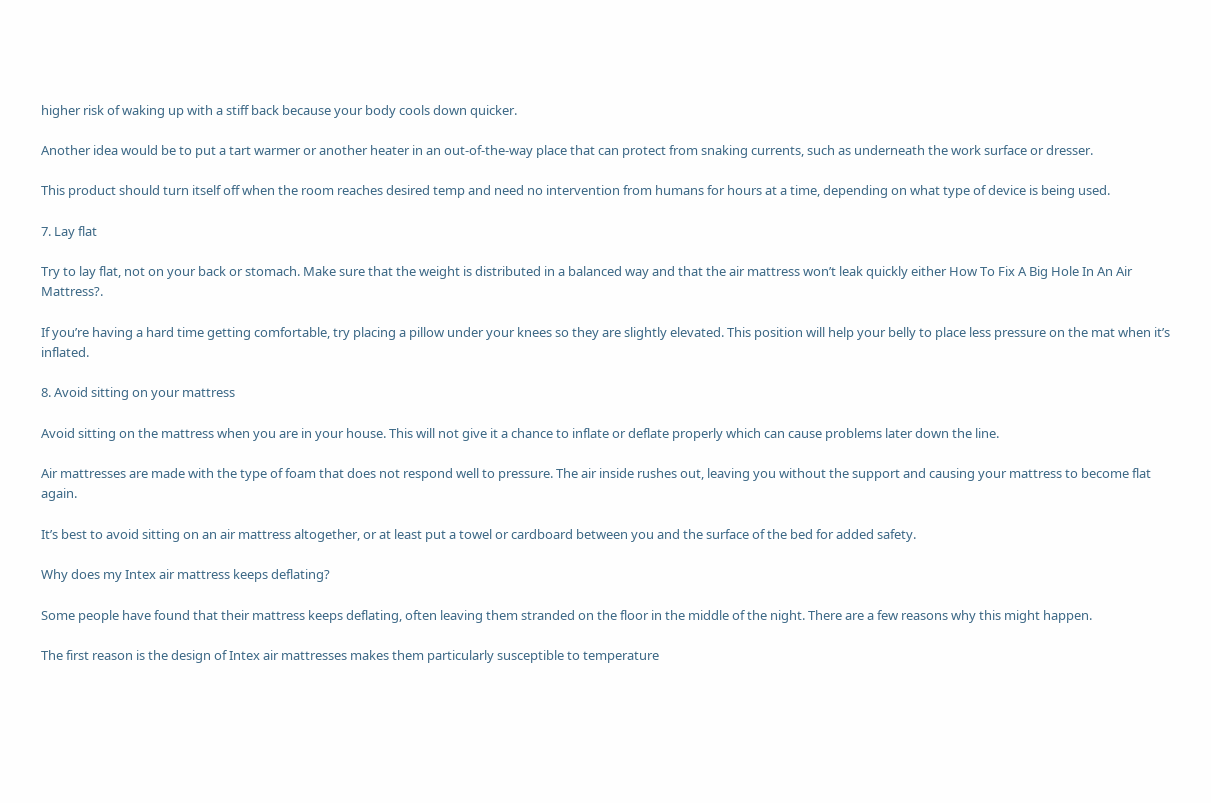higher risk of waking up with a stiff back because your body cools down quicker.

Another idea would be to put a tart warmer or another heater in an out-of-the-way place that can protect from snaking currents, such as underneath the work surface or dresser.

This product should turn itself off when the room reaches desired temp and need no intervention from humans for hours at a time, depending on what type of device is being used.

7. Lay flat

Try to lay flat, not on your back or stomach. Make sure that the weight is distributed in a balanced way and that the air mattress won’t leak quickly either How To Fix A Big Hole In An Air Mattress?.

If you’re having a hard time getting comfortable, try placing a pillow under your knees so they are slightly elevated. This position will help your belly to place less pressure on the mat when it’s inflated.

8. Avoid sitting on your mattress

Avoid sitting on the mattress when you are in your house. This will not give it a chance to inflate or deflate properly which can cause problems later down the line.

Air mattresses are made with the type of foam that does not respond well to pressure. The air inside rushes out, leaving you without the support and causing your mattress to become flat again.

It’s best to avoid sitting on an air mattress altogether, or at least put a towel or cardboard between you and the surface of the bed for added safety.

Why does my Intex air mattress keeps deflating?

Some people have found that their mattress keeps deflating, often leaving them stranded on the floor in the middle of the night. There are a few reasons why this might happen.

The first reason is the design of Intex air mattresses makes them particularly susceptible to temperature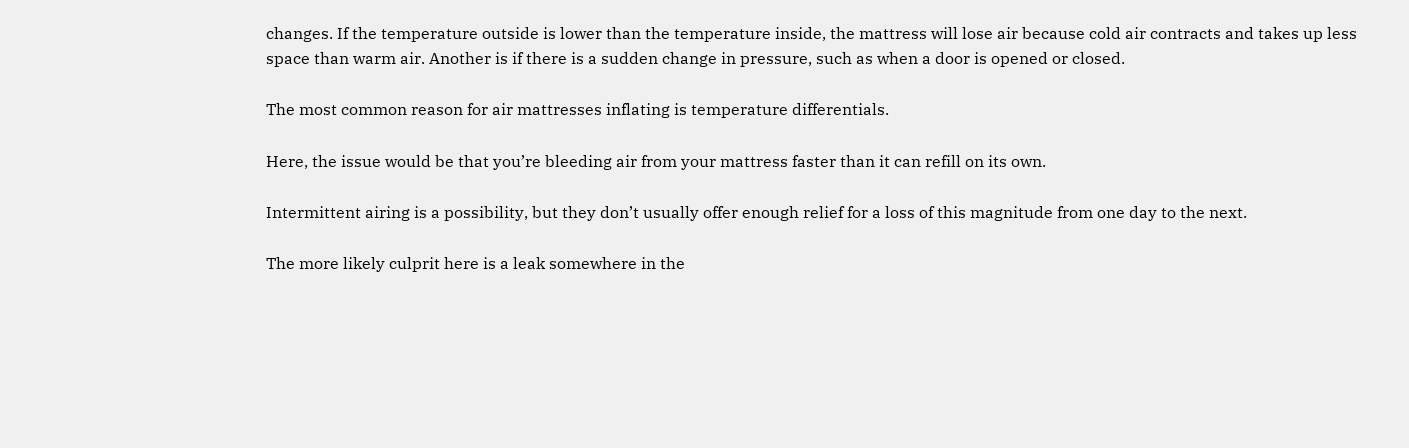changes. If the temperature outside is lower than the temperature inside, the mattress will lose air because cold air contracts and takes up less space than warm air. Another is if there is a sudden change in pressure, such as when a door is opened or closed.

The most common reason for air mattresses inflating is temperature differentials.

Here, the issue would be that you’re bleeding air from your mattress faster than it can refill on its own.

Intermittent airing is a possibility, but they don’t usually offer enough relief for a loss of this magnitude from one day to the next.

The more likely culprit here is a leak somewhere in the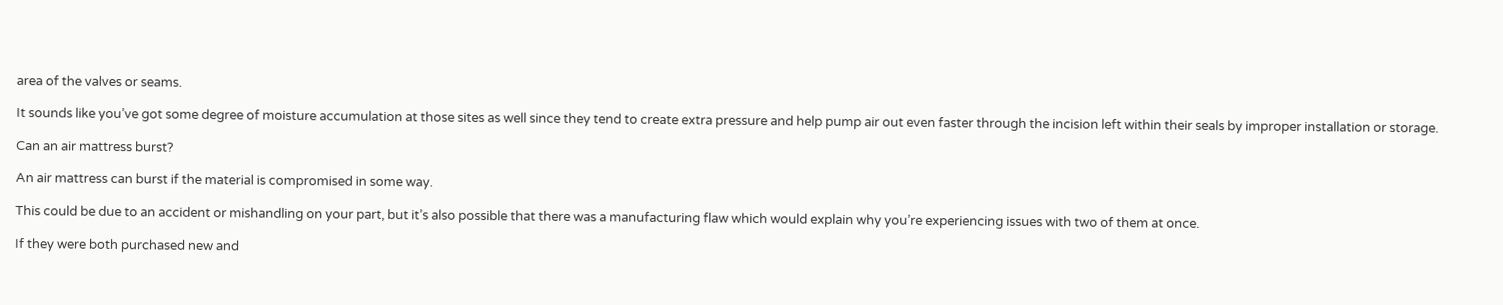area of the valves or seams.

It sounds like you’ve got some degree of moisture accumulation at those sites as well since they tend to create extra pressure and help pump air out even faster through the incision left within their seals by improper installation or storage.

Can an air mattress burst?

An air mattress can burst if the material is compromised in some way.

This could be due to an accident or mishandling on your part, but it’s also possible that there was a manufacturing flaw which would explain why you’re experiencing issues with two of them at once.

If they were both purchased new and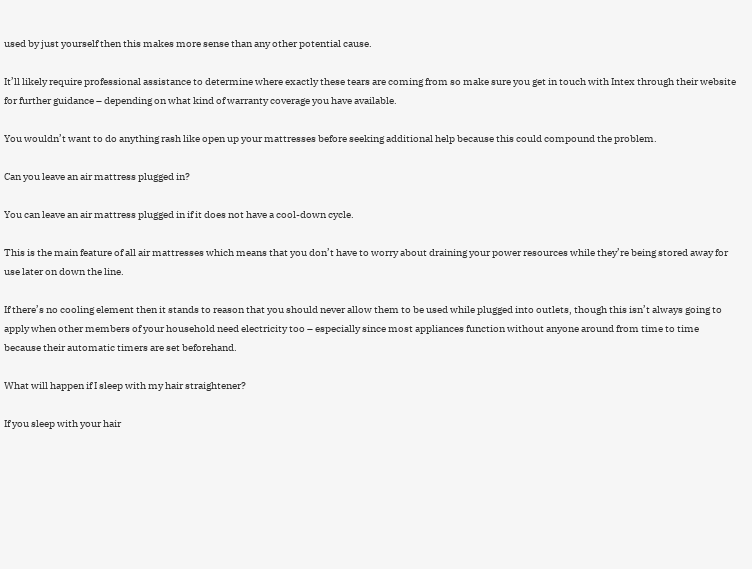used by just yourself then this makes more sense than any other potential cause.

It’ll likely require professional assistance to determine where exactly these tears are coming from so make sure you get in touch with Intex through their website for further guidance – depending on what kind of warranty coverage you have available.

You wouldn’t want to do anything rash like open up your mattresses before seeking additional help because this could compound the problem.

Can you leave an air mattress plugged in?

You can leave an air mattress plugged in if it does not have a cool-down cycle.

This is the main feature of all air mattresses which means that you don’t have to worry about draining your power resources while they’re being stored away for use later on down the line.

If there’s no cooling element then it stands to reason that you should never allow them to be used while plugged into outlets, though this isn’t always going to apply when other members of your household need electricity too – especially since most appliances function without anyone around from time to time because their automatic timers are set beforehand.

What will happen if I sleep with my hair straightener?

If you sleep with your hair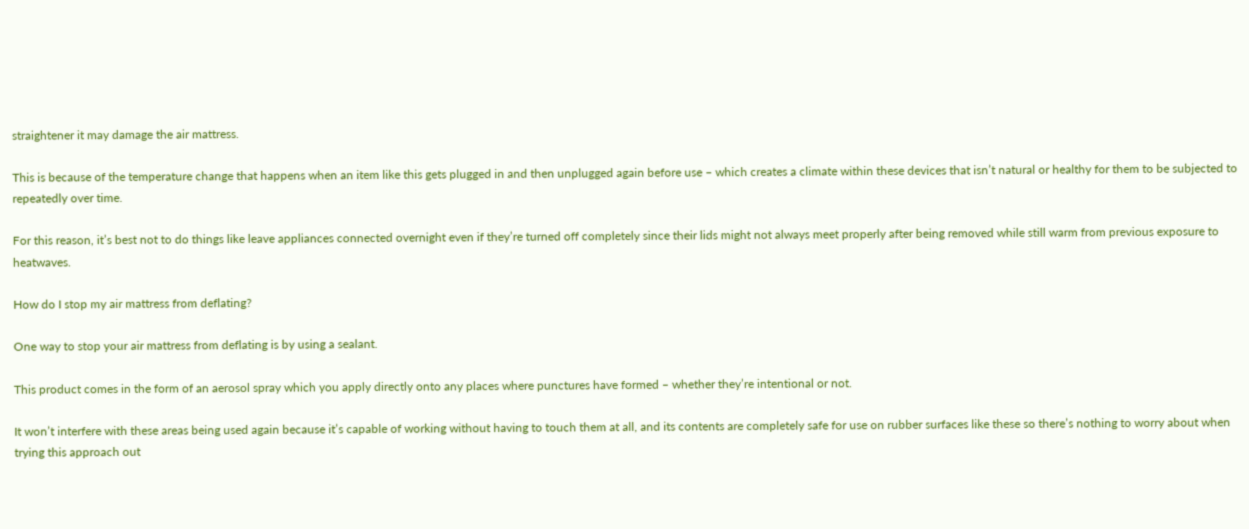straightener it may damage the air mattress.

This is because of the temperature change that happens when an item like this gets plugged in and then unplugged again before use – which creates a climate within these devices that isn’t natural or healthy for them to be subjected to repeatedly over time.

For this reason, it’s best not to do things like leave appliances connected overnight even if they’re turned off completely since their lids might not always meet properly after being removed while still warm from previous exposure to heatwaves.

How do I stop my air mattress from deflating?

One way to stop your air mattress from deflating is by using a sealant.

This product comes in the form of an aerosol spray which you apply directly onto any places where punctures have formed – whether they’re intentional or not.

It won’t interfere with these areas being used again because it’s capable of working without having to touch them at all, and its contents are completely safe for use on rubber surfaces like these so there’s nothing to worry about when trying this approach out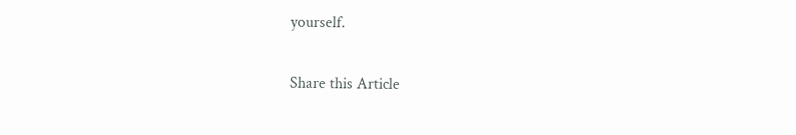yourself.

Share this Article